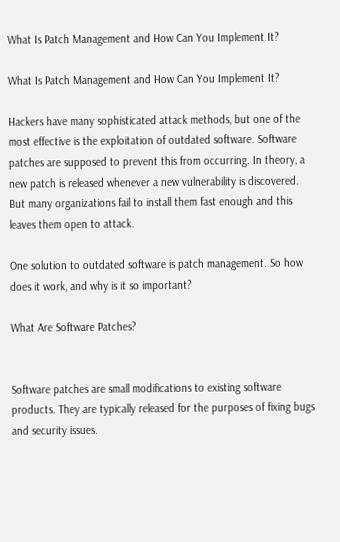What Is Patch Management and How Can You Implement It?

What Is Patch Management and How Can You Implement It?

Hackers have many sophisticated attack methods, but one of the most effective is the exploitation of outdated software. Software patches are supposed to prevent this from occurring. In theory, a new patch is released whenever a new vulnerability is discovered. But many organizations fail to install them fast enough and this leaves them open to attack.

One solution to outdated software is patch management. So how does it work, and why is it so important?

What Are Software Patches?


Software patches are small modifications to existing software products. They are typically released for the purposes of fixing bugs and security issues.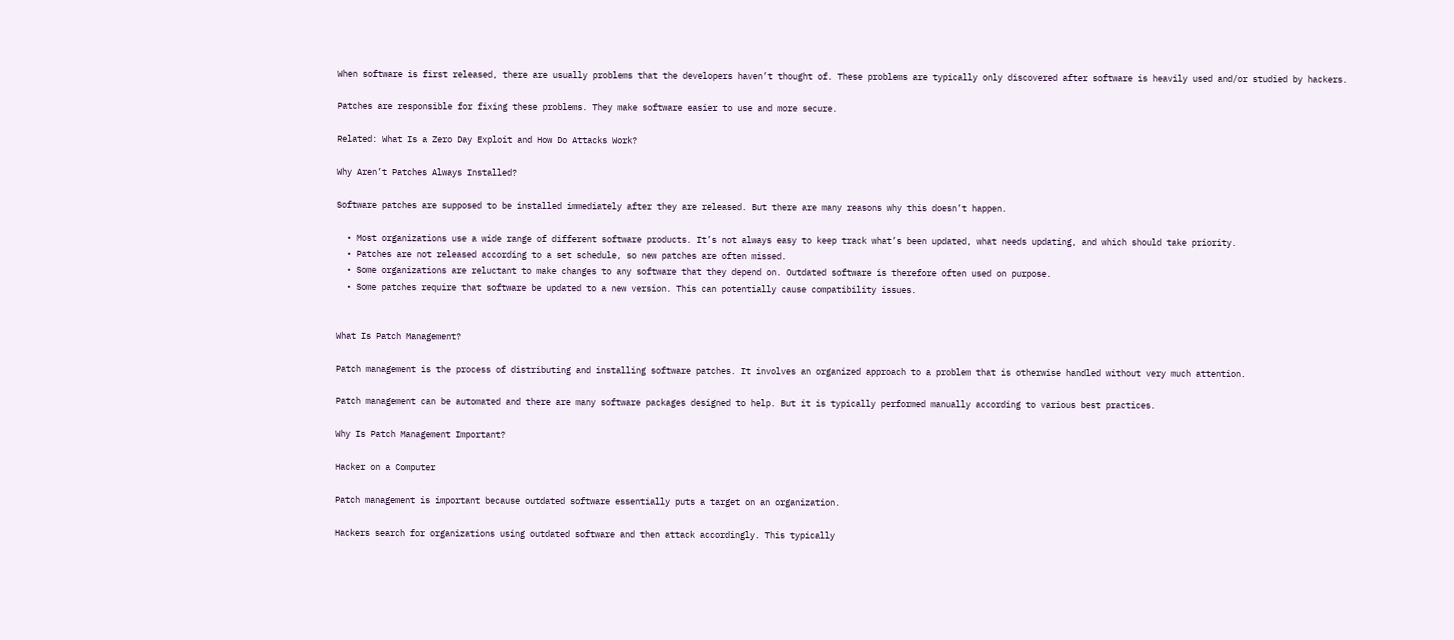When software is first released, there are usually problems that the developers haven’t thought of. These problems are typically only discovered after software is heavily used and/or studied by hackers.

Patches are responsible for fixing these problems. They make software easier to use and more secure.

Related: What Is a Zero Day Exploit and How Do Attacks Work?

Why Aren’t Patches Always Installed?

Software patches are supposed to be installed immediately after they are released. But there are many reasons why this doesn’t happen.

  • Most organizations use a wide range of different software products. It’s not always easy to keep track what’s been updated, what needs updating, and which should take priority.
  • Patches are not released according to a set schedule, so new patches are often missed.
  • Some organizations are reluctant to make changes to any software that they depend on. Outdated software is therefore often used on purpose.
  • Some patches require that software be updated to a new version. This can potentially cause compatibility issues.


What Is Patch Management?

Patch management is the process of distributing and installing software patches. It involves an organized approach to a problem that is otherwise handled without very much attention.

Patch management can be automated and there are many software packages designed to help. But it is typically performed manually according to various best practices.

Why Is Patch Management Important?

Hacker on a Computer

Patch management is important because outdated software essentially puts a target on an organization.

Hackers search for organizations using outdated software and then attack accordingly. This typically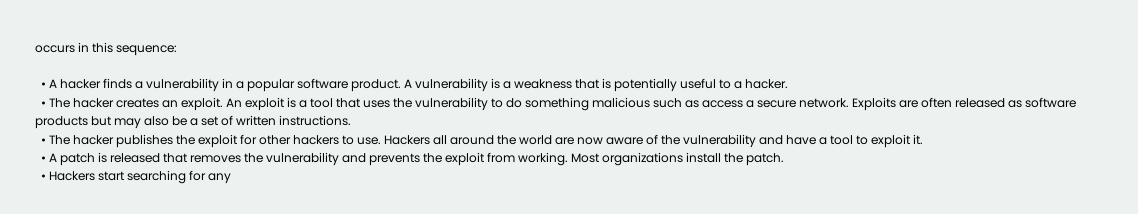occurs in this sequence:

  • A hacker finds a vulnerability in a popular software product. A vulnerability is a weakness that is potentially useful to a hacker.
  • The hacker creates an exploit. An exploit is a tool that uses the vulnerability to do something malicious such as access a secure network. Exploits are often released as software products but may also be a set of written instructions.
  • The hacker publishes the exploit for other hackers to use. Hackers all around the world are now aware of the vulnerability and have a tool to exploit it.
  • A patch is released that removes the vulnerability and prevents the exploit from working. Most organizations install the patch.
  • Hackers start searching for any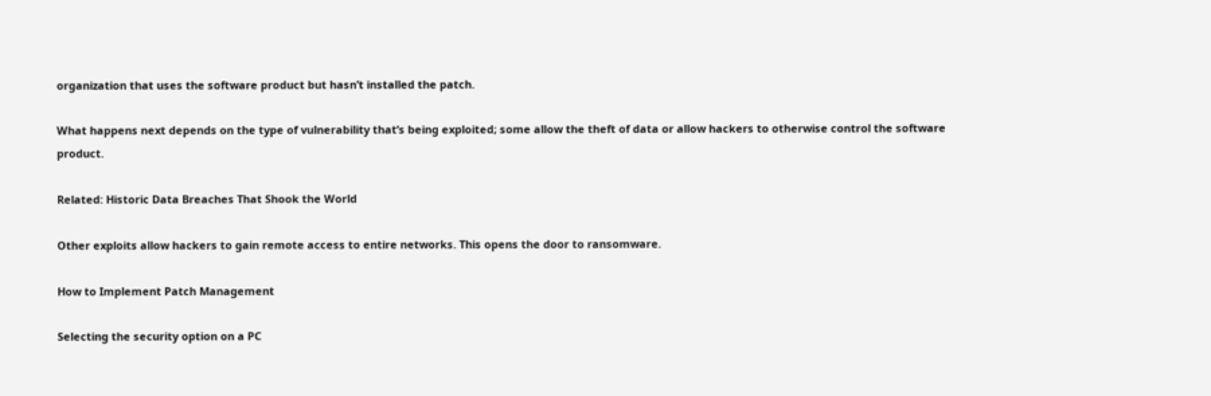organization that uses the software product but hasn’t installed the patch.

What happens next depends on the type of vulnerability that’s being exploited; some allow the theft of data or allow hackers to otherwise control the software product.

Related: Historic Data Breaches That Shook the World

Other exploits allow hackers to gain remote access to entire networks. This opens the door to ransomware.

How to Implement Patch Management

Selecting the security option on a PC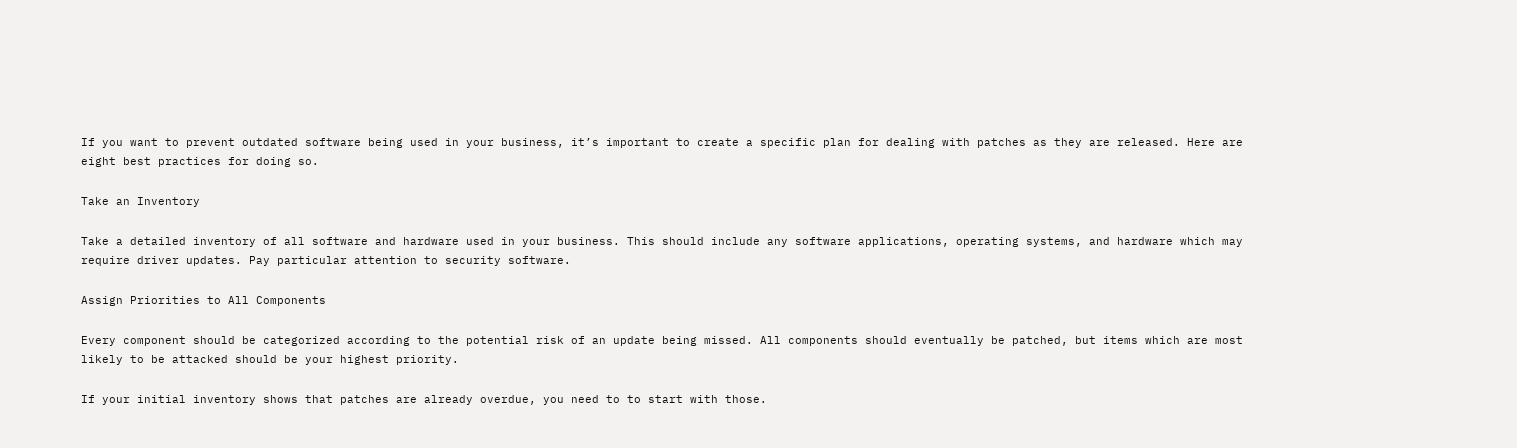If you want to prevent outdated software being used in your business, it’s important to create a specific plan for dealing with patches as they are released. Here are eight best practices for doing so.

Take an Inventory

Take a detailed inventory of all software and hardware used in your business. This should include any software applications, operating systems, and hardware which may require driver updates. Pay particular attention to security software.

Assign Priorities to All Components

Every component should be categorized according to the potential risk of an update being missed. All components should eventually be patched, but items which are most likely to be attacked should be your highest priority.

If your initial inventory shows that patches are already overdue, you need to to start with those.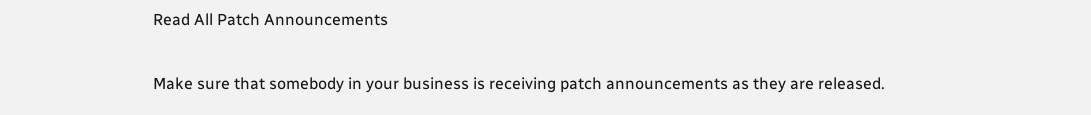Read All Patch Announcements

Make sure that somebody in your business is receiving patch announcements as they are released.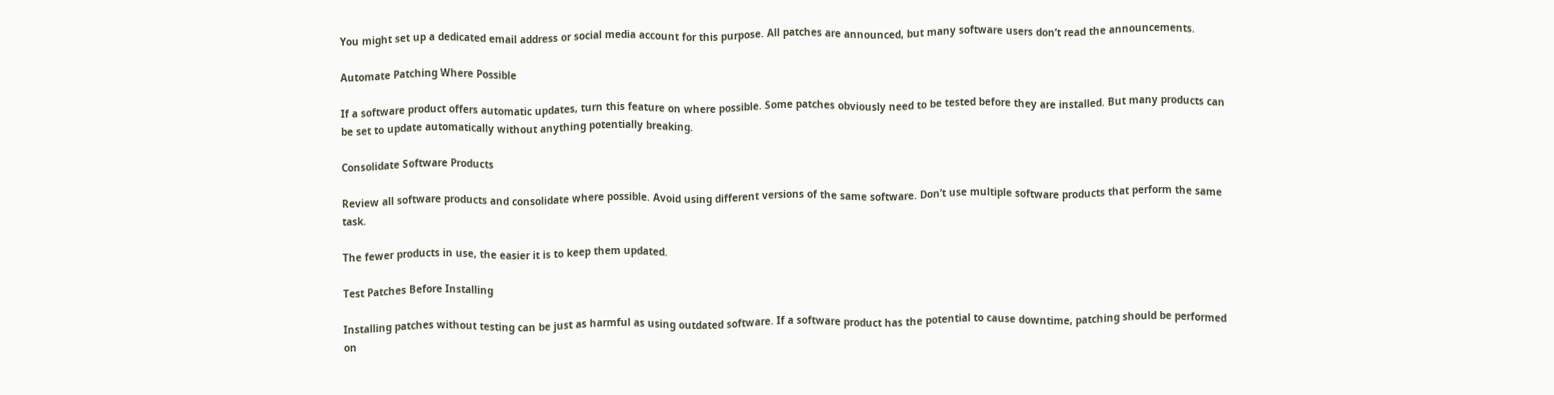You might set up a dedicated email address or social media account for this purpose. All patches are announced, but many software users don’t read the announcements.

Automate Patching Where Possible

If a software product offers automatic updates, turn this feature on where possible. Some patches obviously need to be tested before they are installed. But many products can be set to update automatically without anything potentially breaking.

Consolidate Software Products

Review all software products and consolidate where possible. Avoid using different versions of the same software. Don’t use multiple software products that perform the same task.

The fewer products in use, the easier it is to keep them updated.

Test Patches Before Installing

Installing patches without testing can be just as harmful as using outdated software. If a software product has the potential to cause downtime, patching should be performed on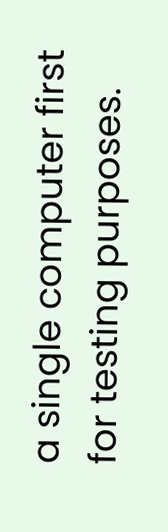a single computer first for testing purposes.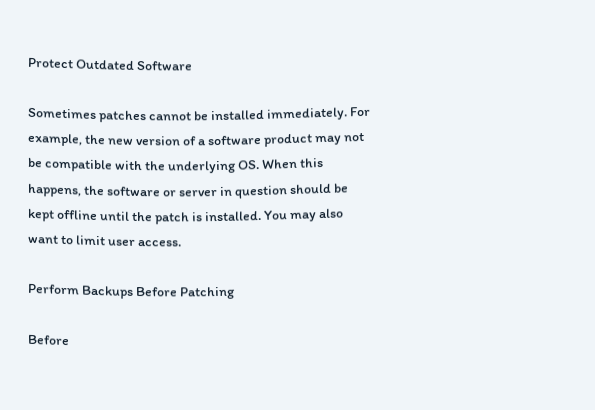Protect Outdated Software

Sometimes patches cannot be installed immediately. For example, the new version of a software product may not be compatible with the underlying OS. When this happens, the software or server in question should be kept offline until the patch is installed. You may also want to limit user access.

Perform Backups Before Patching

Before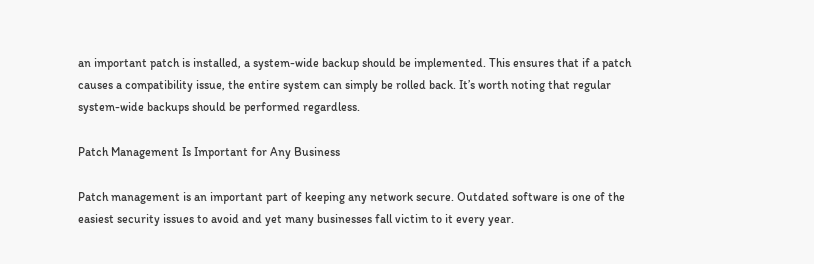an important patch is installed, a system-wide backup should be implemented. This ensures that if a patch causes a compatibility issue, the entire system can simply be rolled back. It’s worth noting that regular system-wide backups should be performed regardless.

Patch Management Is Important for Any Business

Patch management is an important part of keeping any network secure. Outdated software is one of the easiest security issues to avoid and yet many businesses fall victim to it every year.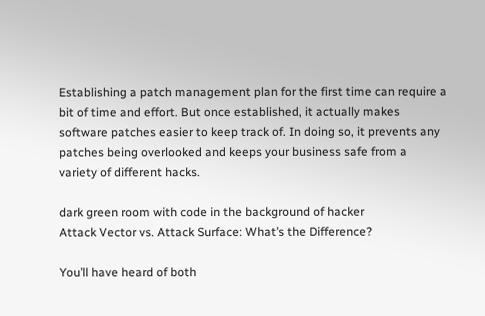Establishing a patch management plan for the first time can require a bit of time and effort. But once established, it actually makes software patches easier to keep track of. In doing so, it prevents any patches being overlooked and keeps your business safe from a variety of different hacks.

dark green room with code in the background of hacker
Attack Vector vs. Attack Surface: What’s the Difference?

You’ll have heard of both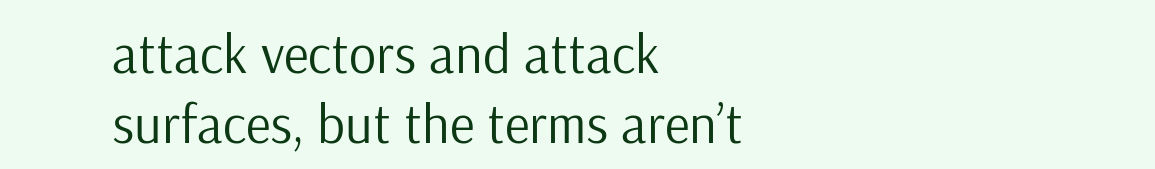attack vectors and attack surfaces, but the terms aren’t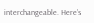interchangeable. Here’s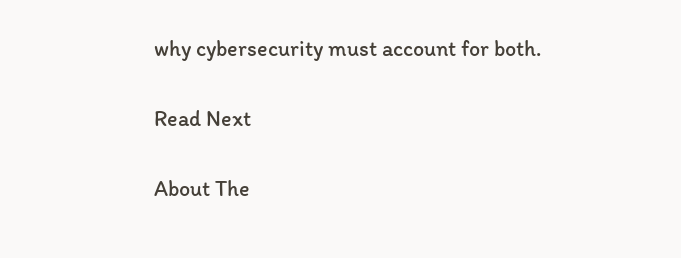why cybersecurity must account for both.

Read Next

About The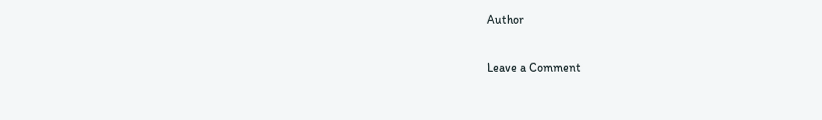Author

Leave a Comment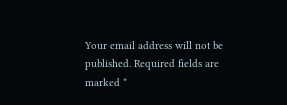Your email address will not be published. Required fields are marked *